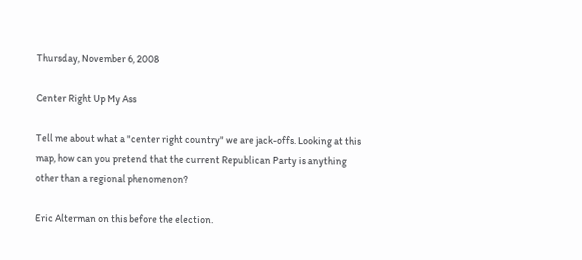Thursday, November 6, 2008

Center Right Up My Ass

Tell me about what a "center right country" we are jack-offs. Looking at this map, how can you pretend that the current Republican Party is anything other than a regional phenomenon?

Eric Alterman on this before the election.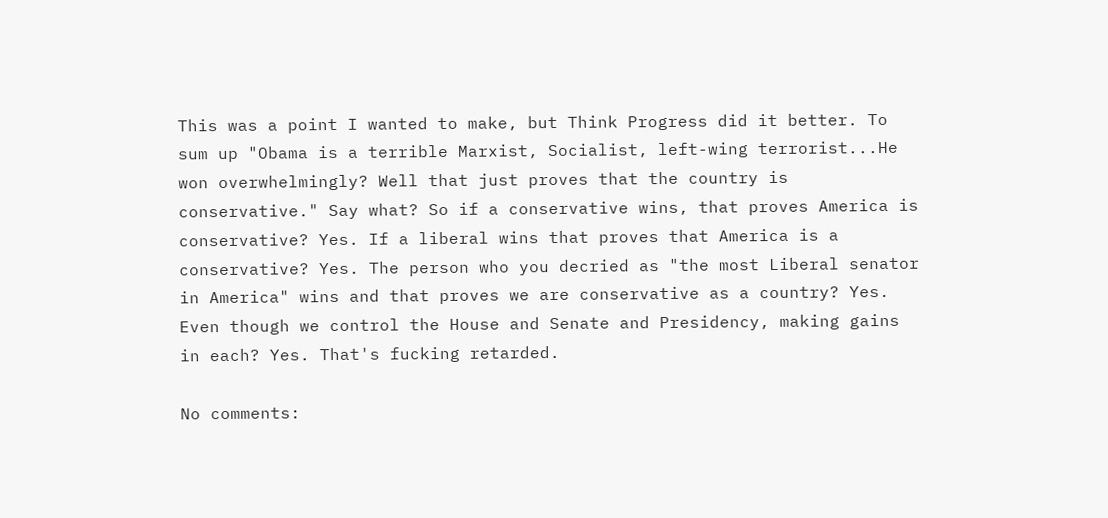This was a point I wanted to make, but Think Progress did it better. To sum up "Obama is a terrible Marxist, Socialist, left-wing terrorist...He won overwhelmingly? Well that just proves that the country is conservative." Say what? So if a conservative wins, that proves America is conservative? Yes. If a liberal wins that proves that America is a conservative? Yes. The person who you decried as "the most Liberal senator in America" wins and that proves we are conservative as a country? Yes. Even though we control the House and Senate and Presidency, making gains in each? Yes. That's fucking retarded.

No comments: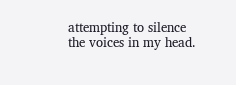attempting to silence the voices in my head.